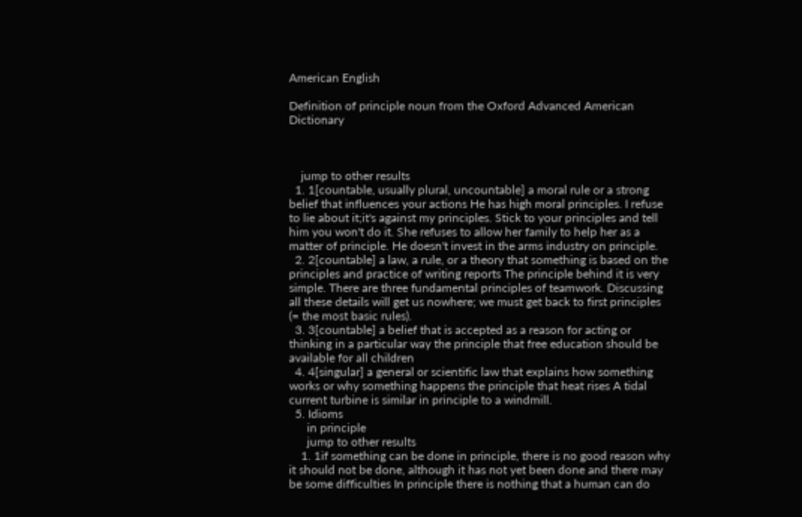American English

Definition of principle noun from the Oxford Advanced American Dictionary



    jump to other results
  1. 1[countable, usually plural, uncountable] a moral rule or a strong belief that influences your actions He has high moral principles. I refuse to lie about it;it's against my principles. Stick to your principles and tell him you won't do it. She refuses to allow her family to help her as a matter of principle. He doesn't invest in the arms industry on principle.
  2. 2[countable] a law, a rule, or a theory that something is based on the principles and practice of writing reports The principle behind it is very simple. There are three fundamental principles of teamwork. Discussing all these details will get us nowhere; we must get back to first principles (= the most basic rules).
  3. 3[countable] a belief that is accepted as a reason for acting or thinking in a particular way the principle that free education should be available for all children
  4. 4[singular] a general or scientific law that explains how something works or why something happens the principle that heat rises A tidal current turbine is similar in principle to a windmill.
  5. Idioms
      in principle
      jump to other results
    1. 1if something can be done in principle, there is no good reason why it should not be done, although it has not yet been done and there may be some difficulties In principle there is nothing that a human can do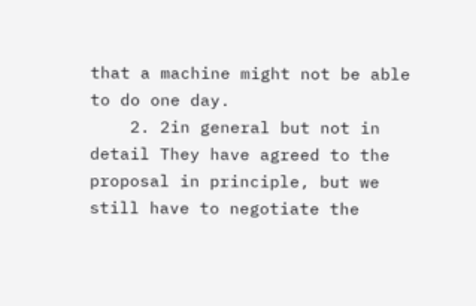that a machine might not be able to do one day.
    2. 2in general but not in detail They have agreed to the proposal in principle, but we still have to negotiate the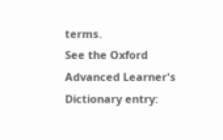terms.
See the Oxford Advanced Learner's Dictionary entry: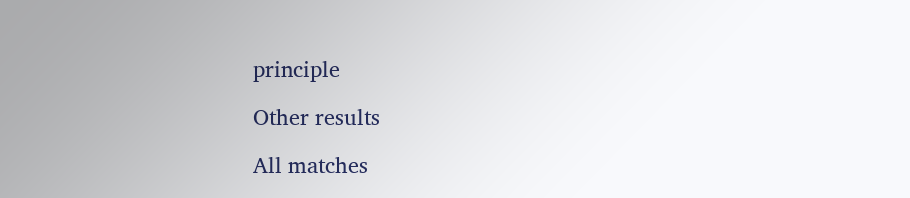principle

Other results

All matches